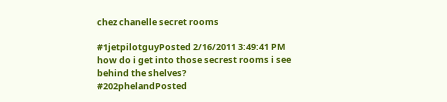chez chanelle secret rooms

#1jetpilotguyPosted 2/16/2011 3:49:41 PM
how do i get into those secrest rooms i see behind the shelves?
#202phelandPosted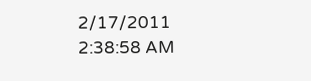2/17/2011 2:38:58 AM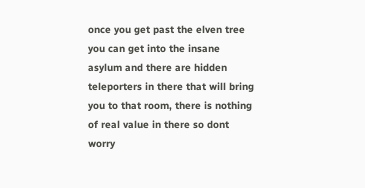once you get past the elven tree you can get into the insane asylum and there are hidden teleporters in there that will bring you to that room, there is nothing of real value in there so dont worry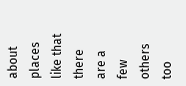about places like that there are a few others too